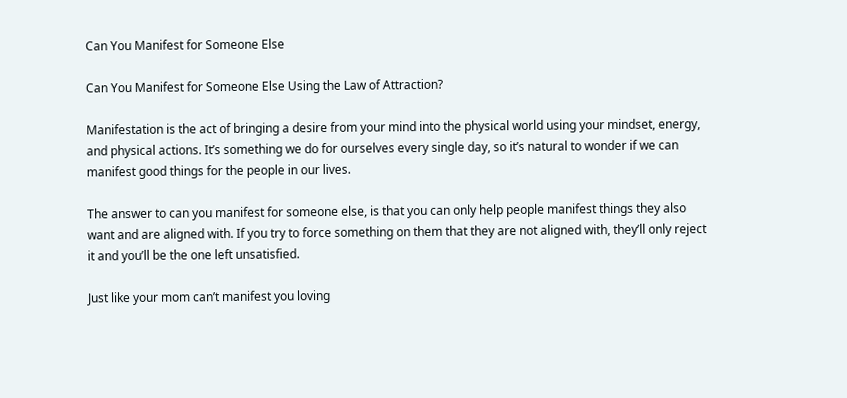Can You Manifest for Someone Else

Can You Manifest for Someone Else Using the Law of Attraction?

Manifestation is the act of bringing a desire from your mind into the physical world using your mindset, energy, and physical actions. It’s something we do for ourselves every single day, so it’s natural to wonder if we can manifest good things for the people in our lives.

The answer to can you manifest for someone else, is that you can only help people manifest things they also want and are aligned with. If you try to force something on them that they are not aligned with, they’ll only reject it and you’ll be the one left unsatisfied.

Just like your mom can’t manifest you loving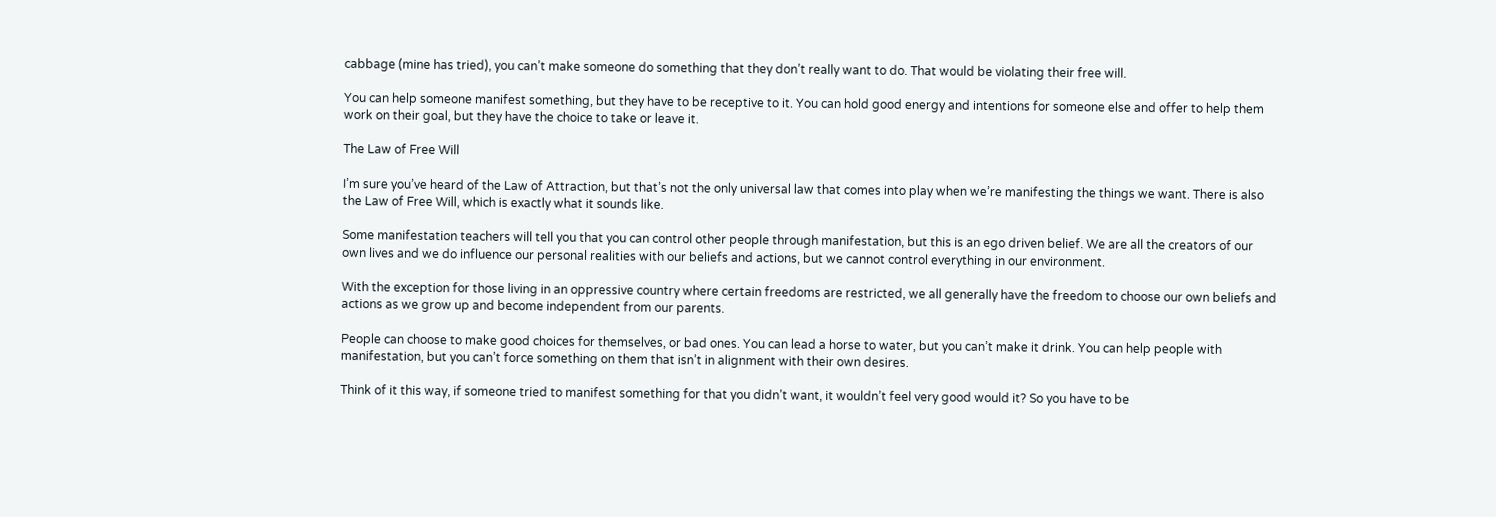cabbage (mine has tried), you can’t make someone do something that they don’t really want to do. That would be violating their free will.

You can help someone manifest something, but they have to be receptive to it. You can hold good energy and intentions for someone else and offer to help them work on their goal, but they have the choice to take or leave it.

The Law of Free Will

I’m sure you’ve heard of the Law of Attraction, but that’s not the only universal law that comes into play when we’re manifesting the things we want. There is also the Law of Free Will, which is exactly what it sounds like.

Some manifestation teachers will tell you that you can control other people through manifestation, but this is an ego driven belief. We are all the creators of our own lives and we do influence our personal realities with our beliefs and actions, but we cannot control everything in our environment.

With the exception for those living in an oppressive country where certain freedoms are restricted, we all generally have the freedom to choose our own beliefs and actions as we grow up and become independent from our parents.

People can choose to make good choices for themselves, or bad ones. You can lead a horse to water, but you can’t make it drink. You can help people with manifestation, but you can’t force something on them that isn’t in alignment with their own desires.

Think of it this way, if someone tried to manifest something for that you didn’t want, it wouldn’t feel very good would it? So you have to be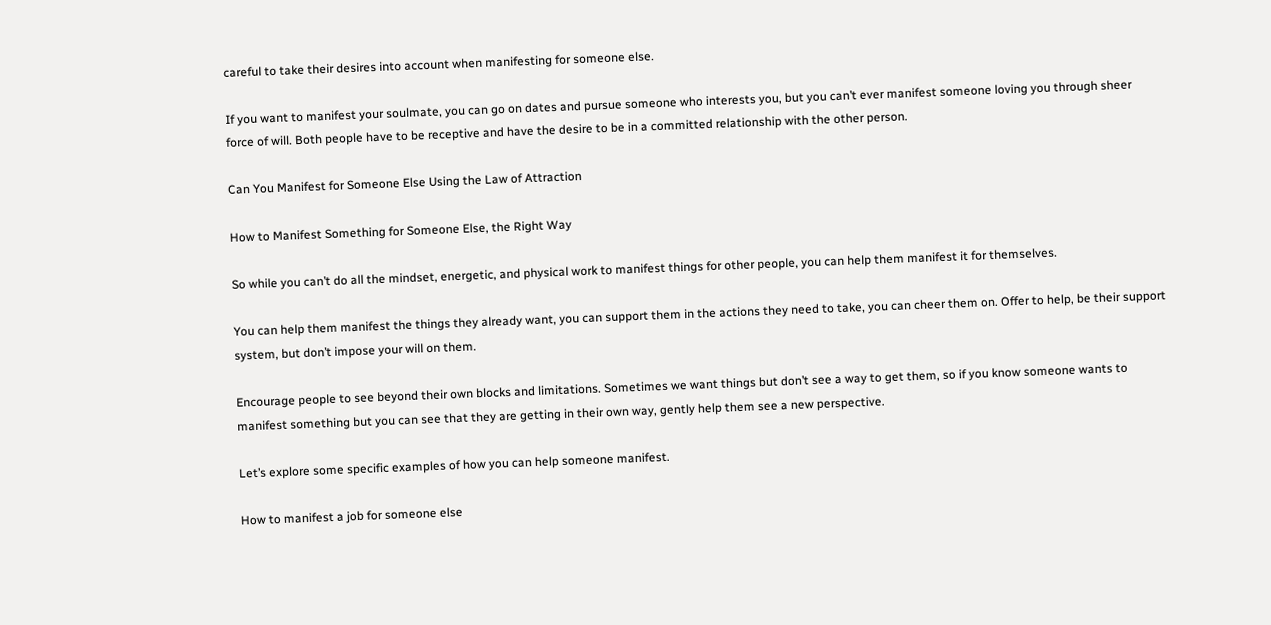careful to take their desires into account when manifesting for someone else.

If you want to manifest your soulmate, you can go on dates and pursue someone who interests you, but you can’t ever manifest someone loving you through sheer force of will. Both people have to be receptive and have the desire to be in a committed relationship with the other person.

Can You Manifest for Someone Else Using the Law of Attraction

How to Manifest Something for Someone Else, the Right Way

So while you can’t do all the mindset, energetic, and physical work to manifest things for other people, you can help them manifest it for themselves.

You can help them manifest the things they already want, you can support them in the actions they need to take, you can cheer them on. Offer to help, be their support system, but don’t impose your will on them.

Encourage people to see beyond their own blocks and limitations. Sometimes we want things but don’t see a way to get them, so if you know someone wants to manifest something but you can see that they are getting in their own way, gently help them see a new perspective.

Let’s explore some specific examples of how you can help someone manifest.

How to manifest a job for someone else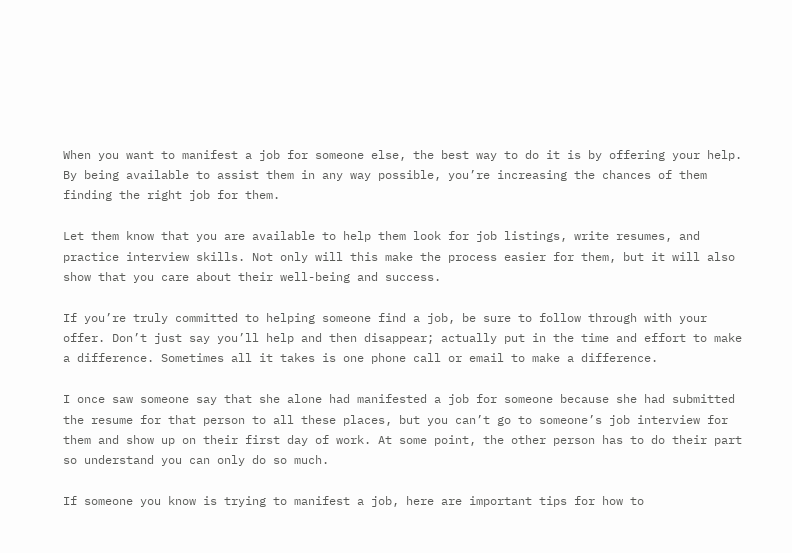When you want to manifest a job for someone else, the best way to do it is by offering your help. By being available to assist them in any way possible, you’re increasing the chances of them finding the right job for them.

Let them know that you are available to help them look for job listings, write resumes, and practice interview skills. Not only will this make the process easier for them, but it will also show that you care about their well-being and success.

If you’re truly committed to helping someone find a job, be sure to follow through with your offer. Don’t just say you’ll help and then disappear; actually put in the time and effort to make a difference. Sometimes all it takes is one phone call or email to make a difference.

I once saw someone say that she alone had manifested a job for someone because she had submitted the resume for that person to all these places, but you can’t go to someone’s job interview for them and show up on their first day of work. At some point, the other person has to do their part so understand you can only do so much.

If someone you know is trying to manifest a job, here are important tips for how to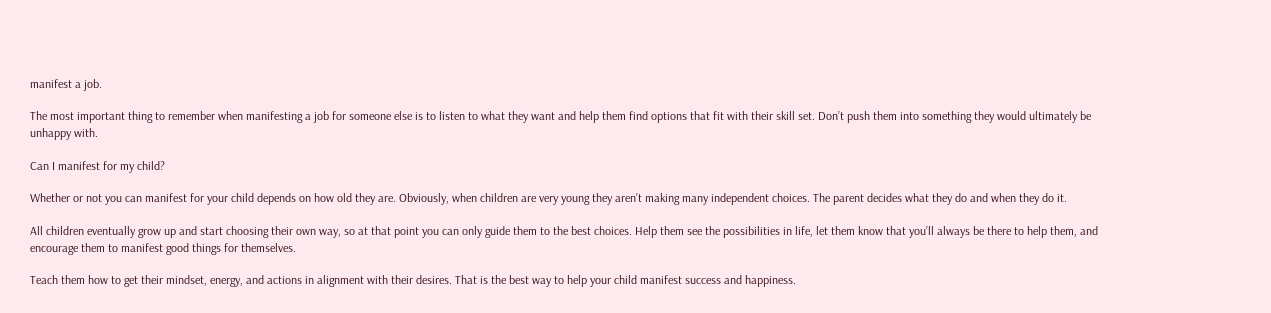manifest a job.

The most important thing to remember when manifesting a job for someone else is to listen to what they want and help them find options that fit with their skill set. Don’t push them into something they would ultimately be unhappy with.

Can I manifest for my child?

Whether or not you can manifest for your child depends on how old they are. Obviously, when children are very young they aren’t making many independent choices. The parent decides what they do and when they do it.

All children eventually grow up and start choosing their own way, so at that point you can only guide them to the best choices. Help them see the possibilities in life, let them know that you’ll always be there to help them, and encourage them to manifest good things for themselves.

Teach them how to get their mindset, energy, and actions in alignment with their desires. That is the best way to help your child manifest success and happiness.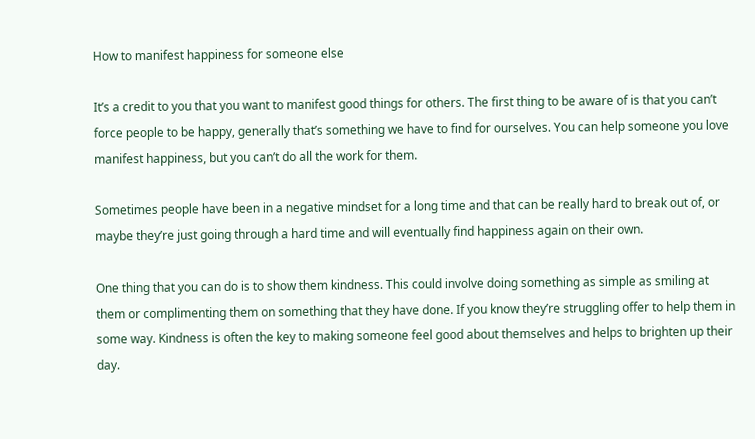How to manifest happiness for someone else

It’s a credit to you that you want to manifest good things for others. The first thing to be aware of is that you can’t force people to be happy, generally that’s something we have to find for ourselves. You can help someone you love manifest happiness, but you can’t do all the work for them.

Sometimes people have been in a negative mindset for a long time and that can be really hard to break out of, or maybe they’re just going through a hard time and will eventually find happiness again on their own.

One thing that you can do is to show them kindness. This could involve doing something as simple as smiling at them or complimenting them on something that they have done. If you know they’re struggling offer to help them in some way. Kindness is often the key to making someone feel good about themselves and helps to brighten up their day.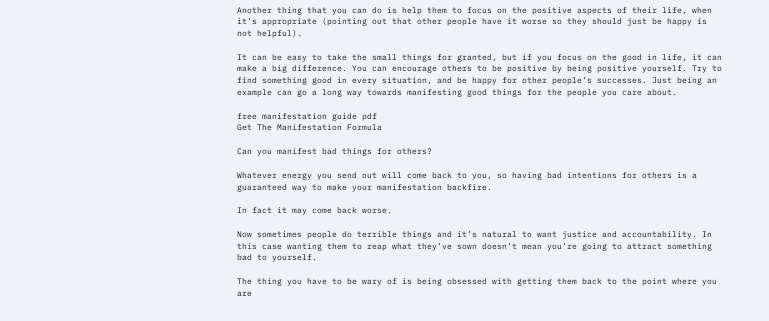Another thing that you can do is help them to focus on the positive aspects of their life, when it’s appropriate (pointing out that other people have it worse so they should just be happy is not helpful).

It can be easy to take the small things for granted, but if you focus on the good in life, it can make a big difference. You can encourage others to be positive by being positive yourself. Try to find something good in every situation, and be happy for other people’s successes. Just being an example can go a long way towards manifesting good things for the people you care about.

free manifestation guide pdf
Get The Manifestation Formula

Can you manifest bad things for others?

Whatever energy you send out will come back to you, so having bad intentions for others is a guaranteed way to make your manifestation backfire.

In fact it may come back worse.

Now sometimes people do terrible things and it’s natural to want justice and accountability. In this case wanting them to reap what they’ve sown doesn’t mean you’re going to attract something bad to yourself.

The thing you have to be wary of is being obsessed with getting them back to the point where you are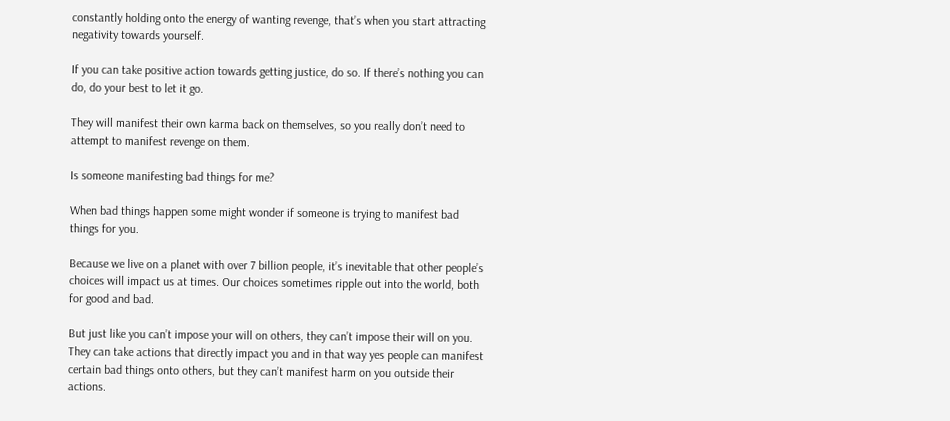constantly holding onto the energy of wanting revenge, that’s when you start attracting negativity towards yourself.

If you can take positive action towards getting justice, do so. If there’s nothing you can do, do your best to let it go.

They will manifest their own karma back on themselves, so you really don’t need to attempt to manifest revenge on them.

Is someone manifesting bad things for me?

When bad things happen some might wonder if someone is trying to manifest bad things for you.

Because we live on a planet with over 7 billion people, it’s inevitable that other people’s choices will impact us at times. Our choices sometimes ripple out into the world, both for good and bad.

But just like you can’t impose your will on others, they can’t impose their will on you. They can take actions that directly impact you and in that way yes people can manifest certain bad things onto others, but they can’t manifest harm on you outside their actions.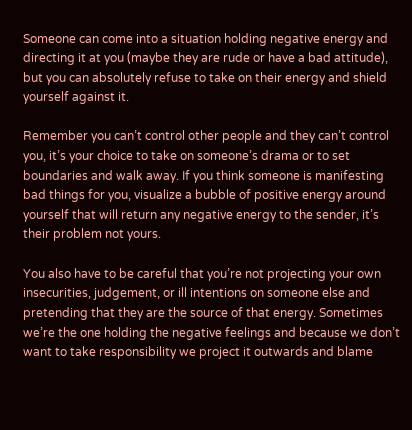Someone can come into a situation holding negative energy and directing it at you (maybe they are rude or have a bad attitude), but you can absolutely refuse to take on their energy and shield yourself against it.

Remember you can’t control other people and they can’t control you, it’s your choice to take on someone’s drama or to set boundaries and walk away. If you think someone is manifesting bad things for you, visualize a bubble of positive energy around yourself that will return any negative energy to the sender, it’s their problem not yours.

You also have to be careful that you’re not projecting your own insecurities, judgement, or ill intentions on someone else and pretending that they are the source of that energy. Sometimes we’re the one holding the negative feelings and because we don’t want to take responsibility we project it outwards and blame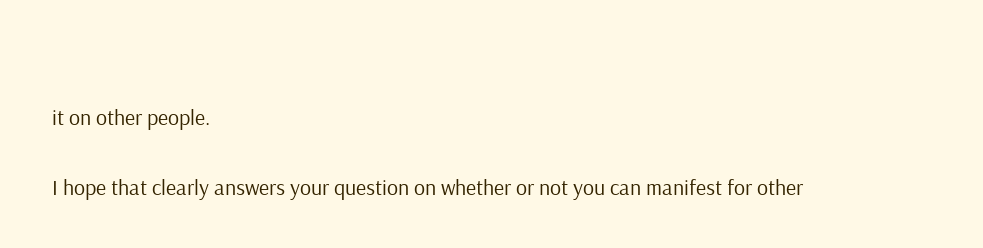it on other people.

I hope that clearly answers your question on whether or not you can manifest for other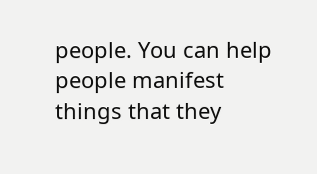people. You can help people manifest things that they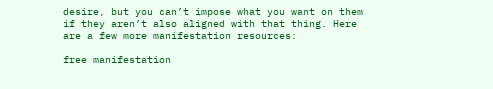desire, but you can’t impose what you want on them if they aren’t also aligned with that thing. Here are a few more manifestation resources:

free manifestation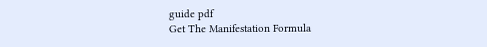guide pdf
Get The Manifestation Formula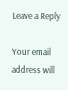Leave a Reply

Your email address will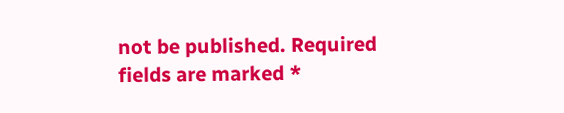not be published. Required fields are marked *